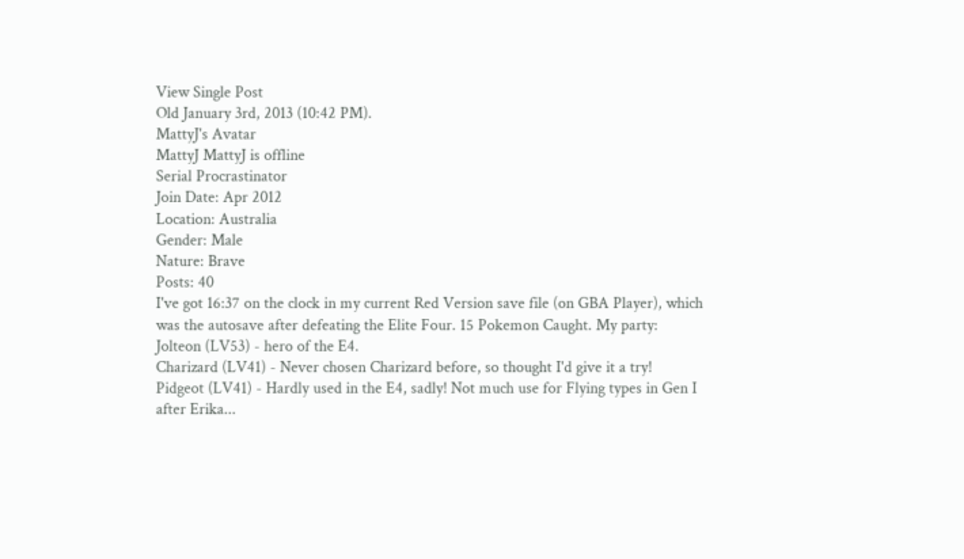View Single Post
Old January 3rd, 2013 (10:42 PM).
MattyJ's Avatar
MattyJ MattyJ is offline
Serial Procrastinator
Join Date: Apr 2012
Location: Australia
Gender: Male
Nature: Brave
Posts: 40
I've got 16:37 on the clock in my current Red Version save file (on GBA Player), which was the autosave after defeating the Elite Four. 15 Pokemon Caught. My party:
Jolteon (LV53) - hero of the E4.
Charizard (LV41) - Never chosen Charizard before, so thought I'd give it a try!
Pidgeot (LV41) - Hardly used in the E4, sadly! Not much use for Flying types in Gen I after Erika...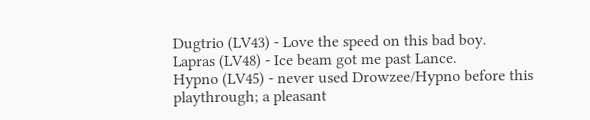Dugtrio (LV43) - Love the speed on this bad boy.
Lapras (LV48) - Ice beam got me past Lance.
Hypno (LV45) - never used Drowzee/Hypno before this playthrough; a pleasant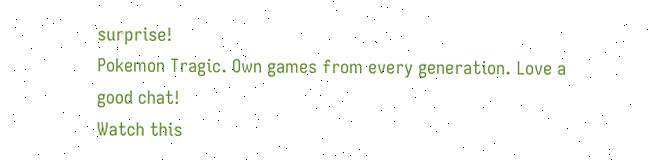surprise!
Pokemon Tragic. Own games from every generation. Love a good chat!
Watch this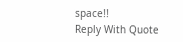space!!
Reply With Quote